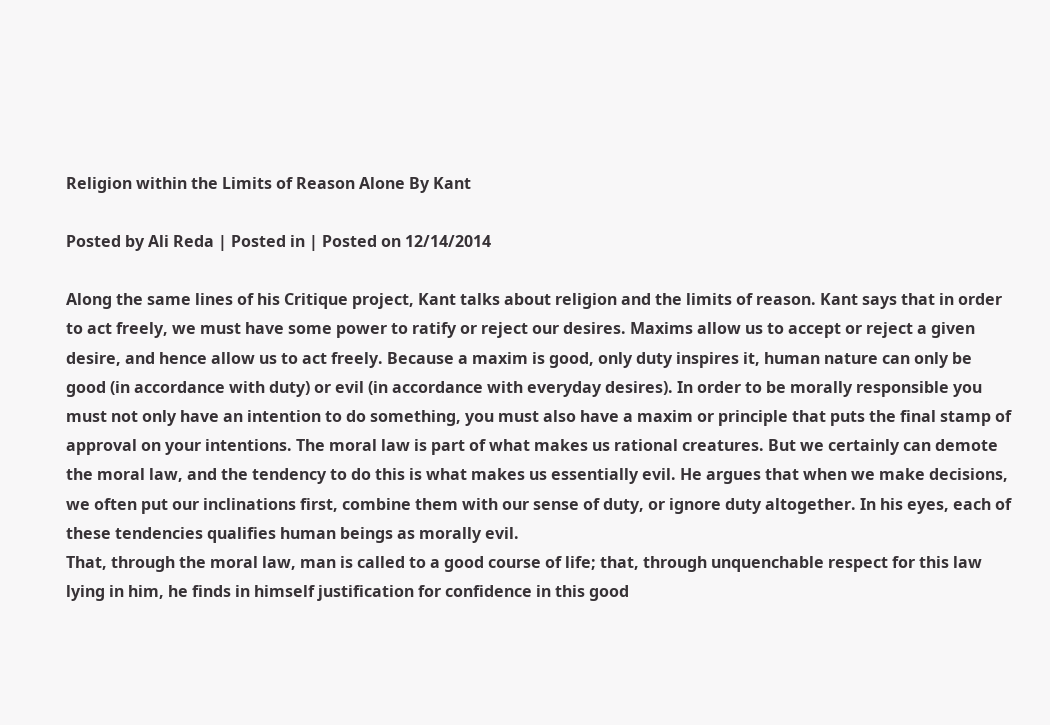Religion within the Limits of Reason Alone By Kant

Posted by Ali Reda | Posted in | Posted on 12/14/2014

Along the same lines of his Critique project, Kant talks about religion and the limits of reason. Kant says that in order to act freely, we must have some power to ratify or reject our desires. Maxims allow us to accept or reject a given desire, and hence allow us to act freely. Because a maxim is good, only duty inspires it, human nature can only be good (in accordance with duty) or evil (in accordance with everyday desires). In order to be morally responsible you must not only have an intention to do something, you must also have a maxim or principle that puts the final stamp of approval on your intentions. The moral law is part of what makes us rational creatures. But we certainly can demote the moral law, and the tendency to do this is what makes us essentially evil. He argues that when we make decisions, we often put our inclinations first, combine them with our sense of duty, or ignore duty altogether. In his eyes, each of these tendencies qualifies human beings as morally evil.
That, through the moral law, man is called to a good course of life; that, through unquenchable respect for this law lying in him, he finds in himself justification for confidence in this good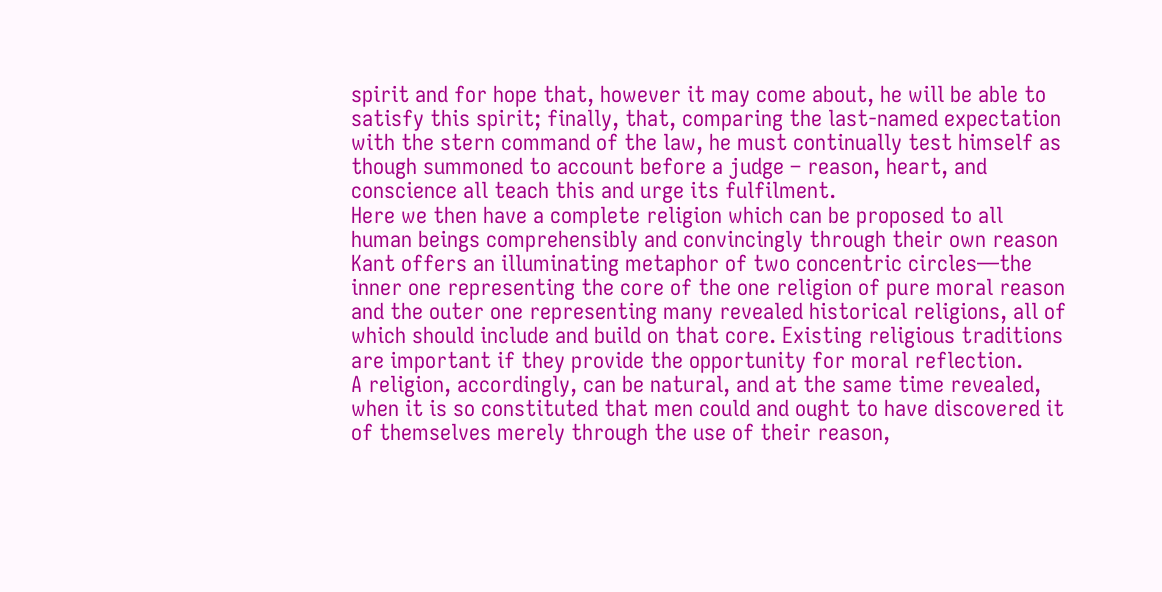spirit and for hope that, however it may come about, he will be able to satisfy this spirit; finally, that, comparing the last-named expectation with the stern command of the law, he must continually test himself as though summoned to account before a judge – reason, heart, and conscience all teach this and urge its fulfilment.
Here we then have a complete religion which can be proposed to all human beings comprehensibly and convincingly through their own reason
Kant offers an illuminating metaphor of two concentric circles—the inner one representing the core of the one religion of pure moral reason and the outer one representing many revealed historical religions, all of which should include and build on that core. Existing religious traditions are important if they provide the opportunity for moral reflection.
A religion, accordingly, can be natural, and at the same time revealed, when it is so constituted that men could and ought to have discovered it of themselves merely through the use of their reason,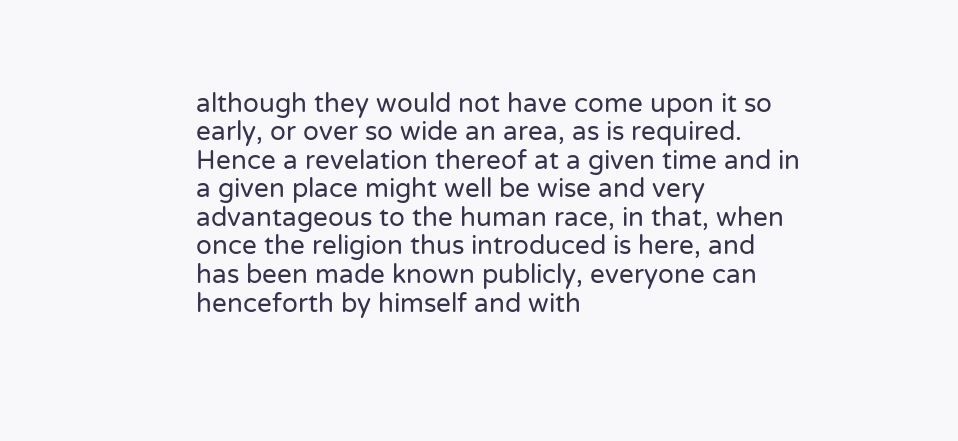although they would not have come upon it so early, or over so wide an area, as is required. Hence a revelation thereof at a given time and in a given place might well be wise and very advantageous to the human race, in that, when once the religion thus introduced is here, and has been made known publicly, everyone can henceforth by himself and with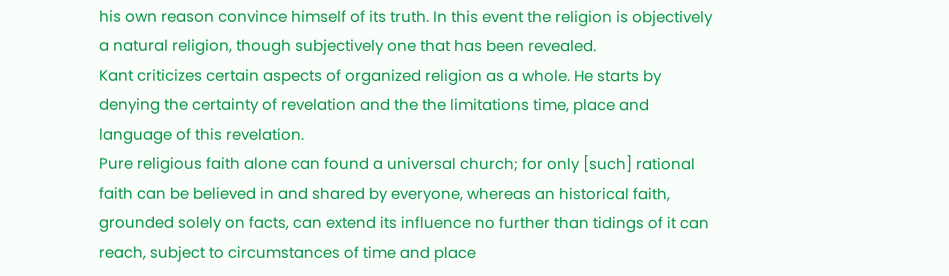his own reason convince himself of its truth. In this event the religion is objectively a natural religion, though subjectively one that has been revealed.
Kant criticizes certain aspects of organized religion as a whole. He starts by denying the certainty of revelation and the the limitations time, place and language of this revelation.
Pure religious faith alone can found a universal church; for only [such] rational faith can be believed in and shared by everyone, whereas an historical faith, grounded solely on facts, can extend its influence no further than tidings of it can reach, subject to circumstances of time and place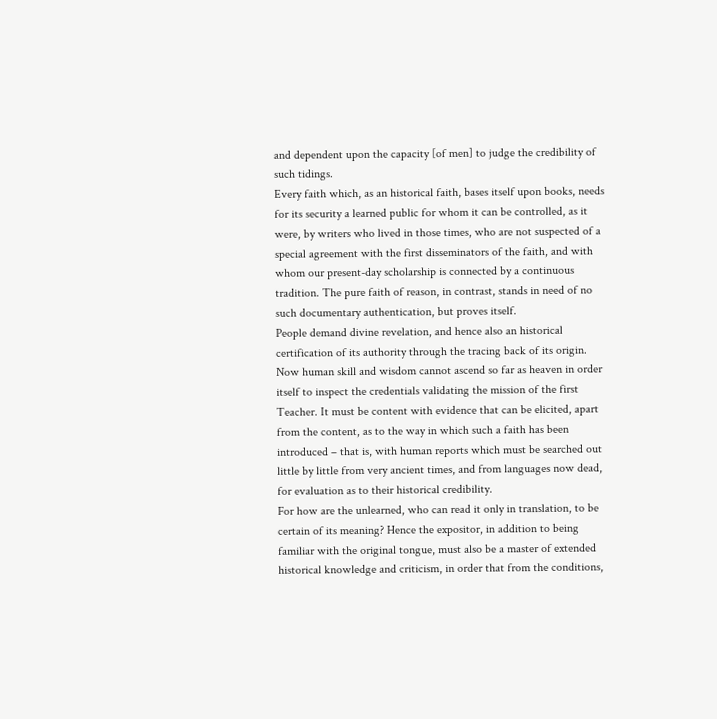and dependent upon the capacity [of men] to judge the credibility of such tidings.
Every faith which, as an historical faith, bases itself upon books, needs for its security a learned public for whom it can be controlled, as it were, by writers who lived in those times, who are not suspected of a special agreement with the first disseminators of the faith, and with whom our present-day scholarship is connected by a continuous tradition. The pure faith of reason, in contrast, stands in need of no such documentary authentication, but proves itself.
People demand divine revelation, and hence also an historical certification of its authority through the tracing back of its origin. Now human skill and wisdom cannot ascend so far as heaven in order itself to inspect the credentials validating the mission of the first Teacher. It must be content with evidence that can be elicited, apart from the content, as to the way in which such a faith has been introduced – that is, with human reports which must be searched out little by little from very ancient times, and from languages now dead, for evaluation as to their historical credibility.
For how are the unlearned, who can read it only in translation, to be certain of its meaning? Hence the expositor, in addition to being familiar with the original tongue, must also be a master of extended historical knowledge and criticism, in order that from the conditions,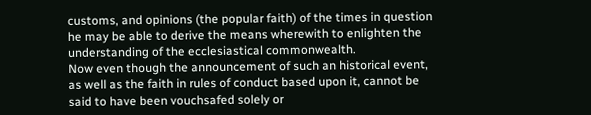customs, and opinions (the popular faith) of the times in question he may be able to derive the means wherewith to enlighten the understanding of the ecclesiastical commonwealth.
Now even though the announcement of such an historical event, as well as the faith in rules of conduct based upon it, cannot be said to have been vouchsafed solely or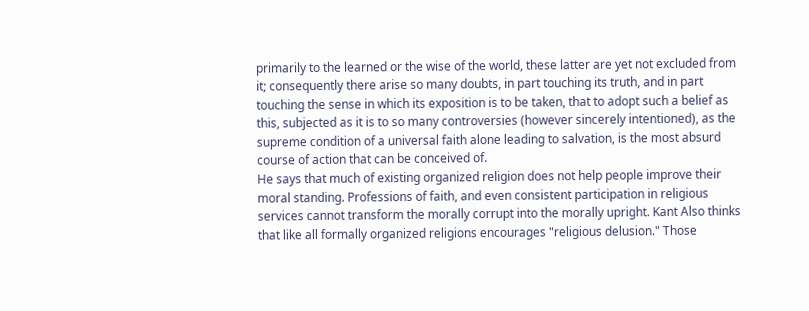primarily to the learned or the wise of the world, these latter are yet not excluded from it; consequently there arise so many doubts, in part touching its truth, and in part touching the sense in which its exposition is to be taken, that to adopt such a belief as this, subjected as it is to so many controversies (however sincerely intentioned), as the supreme condition of a universal faith alone leading to salvation, is the most absurd course of action that can be conceived of.
He says that much of existing organized religion does not help people improve their moral standing. Professions of faith, and even consistent participation in religious services cannot transform the morally corrupt into the morally upright. Kant Also thinks that like all formally organized religions encourages "religious delusion." Those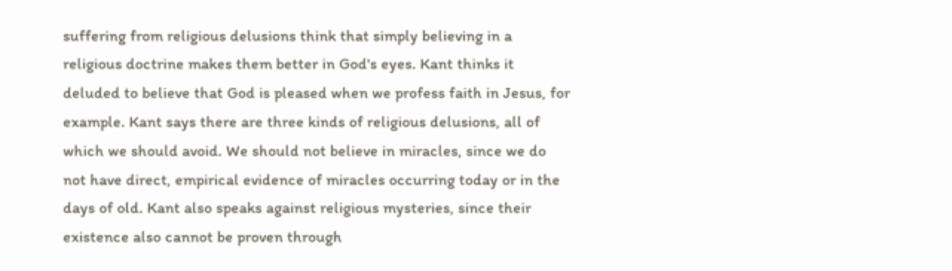suffering from religious delusions think that simply believing in a religious doctrine makes them better in God's eyes. Kant thinks it deluded to believe that God is pleased when we profess faith in Jesus, for example. Kant says there are three kinds of religious delusions, all of which we should avoid. We should not believe in miracles, since we do not have direct, empirical evidence of miracles occurring today or in the days of old. Kant also speaks against religious mysteries, since their existence also cannot be proven through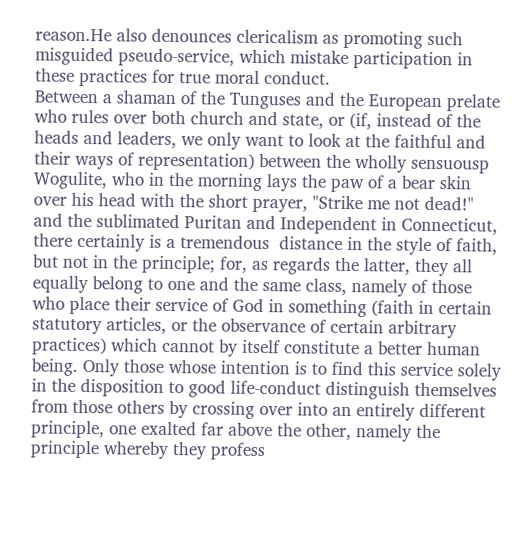reason.He also denounces clericalism as promoting such misguided pseudo-service, which mistake participation in these practices for true moral conduct.
Between a shaman of the Tunguses and the European prelate who rules over both church and state, or (if, instead of the heads and leaders, we only want to look at the faithful and their ways of representation) between the wholly sensuousp Wogulite, who in the morning lays the paw of a bear skin over his head with the short prayer, "Strike me not dead!" and the sublimated Puritan and Independent in Connecticut, there certainly is a tremendous  distance in the style of faith, but not in the principle; for, as regards the latter, they all equally belong to one and the same class, namely of those who place their service of God in something (faith in certain statutory articles, or the observance of certain arbitrary practices) which cannot by itself constitute a better human being. Only those whose intention is to find this service solely in the disposition to good life-conduct distinguish themselves from those others by crossing over into an entirely different principle, one exalted far above the other, namely the principle whereby they profess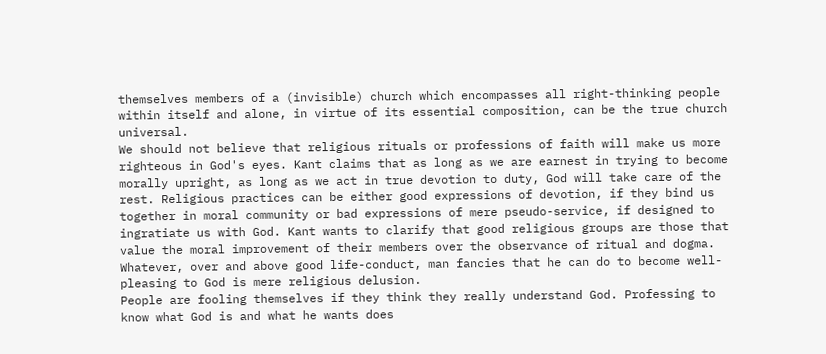themselves members of a (invisible) church which encompasses all right-thinking people within itself and alone, in virtue of its essential composition, can be the true church universal.
We should not believe that religious rituals or professions of faith will make us more righteous in God's eyes. Kant claims that as long as we are earnest in trying to become morally upright, as long as we act in true devotion to duty, God will take care of the rest. Religious practices can be either good expressions of devotion, if they bind us together in moral community or bad expressions of mere pseudo-service, if designed to ingratiate us with God. Kant wants to clarify that good religious groups are those that value the moral improvement of their members over the observance of ritual and dogma.
Whatever, over and above good life-conduct, man fancies that he can do to become well-pleasing to God is mere religious delusion.
People are fooling themselves if they think they really understand God. Professing to know what God is and what he wants does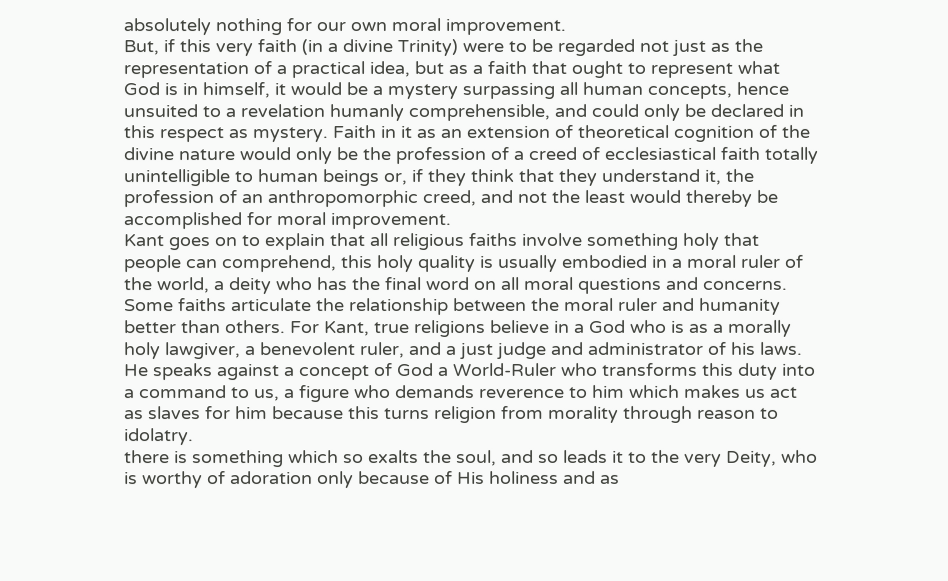absolutely nothing for our own moral improvement.
But, if this very faith (in a divine Trinity) were to be regarded not just as the representation of a practical idea, but as a faith that ought to represent what God is in himself, it would be a mystery surpassing all human concepts, hence unsuited to a revelation humanly comprehensible, and could only be declared in this respect as mystery. Faith in it as an extension of theoretical cognition of the divine nature would only be the profession of a creed of ecclesiastical faith totally unintelligible to human beings or, if they think that they understand it, the profession of an anthropomorphic creed, and not the least would thereby be accomplished for moral improvement.
Kant goes on to explain that all religious faiths involve something holy that people can comprehend, this holy quality is usually embodied in a moral ruler of the world, a deity who has the final word on all moral questions and concerns. Some faiths articulate the relationship between the moral ruler and humanity better than others. For Kant, true religions believe in a God who is as a morally holy lawgiver, a benevolent ruler, and a just judge and administrator of his laws. He speaks against a concept of God a World-Ruler who transforms this duty into a command to us, a figure who demands reverence to him which makes us act as slaves for him because this turns religion from morality through reason to idolatry.
there is something which so exalts the soul, and so leads it to the very Deity, who is worthy of adoration only because of His holiness and as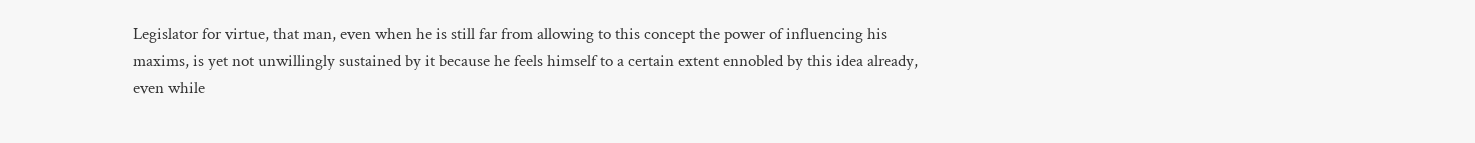Legislator for virtue, that man, even when he is still far from allowing to this concept the power of influencing his maxims, is yet not unwillingly sustained by it because he feels himself to a certain extent ennobled by this idea already, even while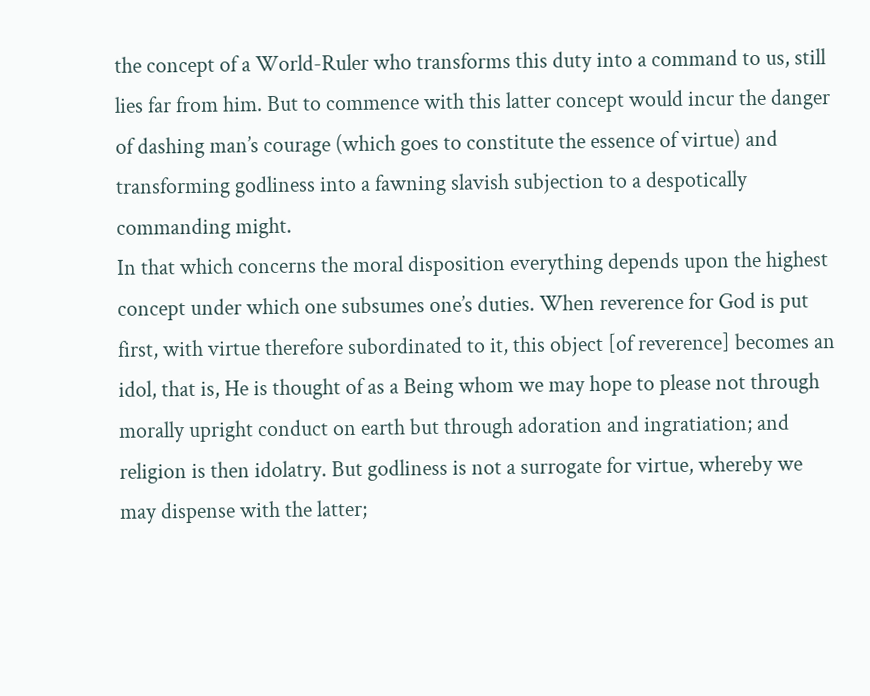the concept of a World-Ruler who transforms this duty into a command to us, still lies far from him. But to commence with this latter concept would incur the danger of dashing man’s courage (which goes to constitute the essence of virtue) and transforming godliness into a fawning slavish subjection to a despotically commanding might.
In that which concerns the moral disposition everything depends upon the highest concept under which one subsumes one’s duties. When reverence for God is put first, with virtue therefore subordinated to it, this object [of reverence] becomes an idol, that is, He is thought of as a Being whom we may hope to please not through morally upright conduct on earth but through adoration and ingratiation; and religion is then idolatry. But godliness is not a surrogate for virtue, whereby we may dispense with the latter;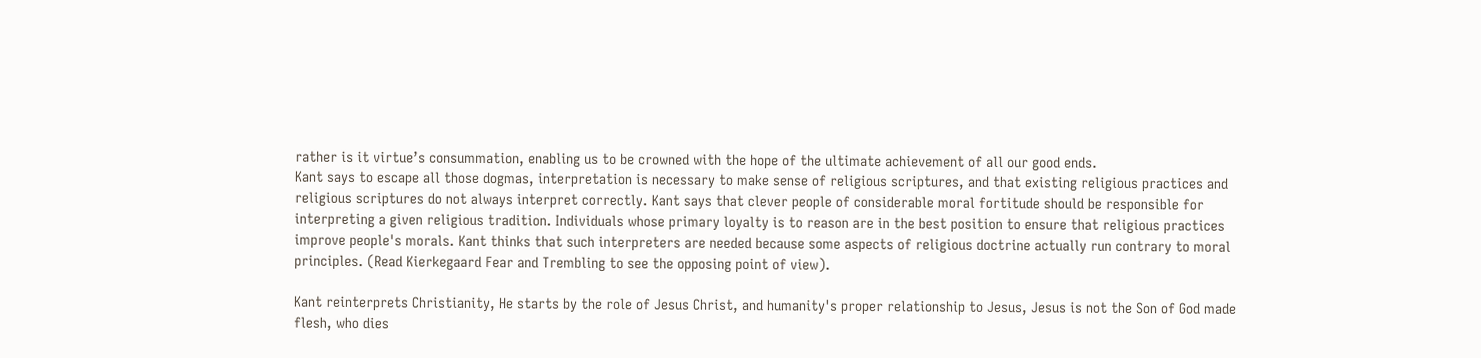rather is it virtue’s consummation, enabling us to be crowned with the hope of the ultimate achievement of all our good ends.
Kant says to escape all those dogmas, interpretation is necessary to make sense of religious scriptures, and that existing religious practices and religious scriptures do not always interpret correctly. Kant says that clever people of considerable moral fortitude should be responsible for interpreting a given religious tradition. Individuals whose primary loyalty is to reason are in the best position to ensure that religious practices improve people's morals. Kant thinks that such interpreters are needed because some aspects of religious doctrine actually run contrary to moral principles. (Read Kierkegaard Fear and Trembling to see the opposing point of view).

Kant reinterprets Christianity, He starts by the role of Jesus Christ, and humanity's proper relationship to Jesus, Jesus is not the Son of God made flesh, who dies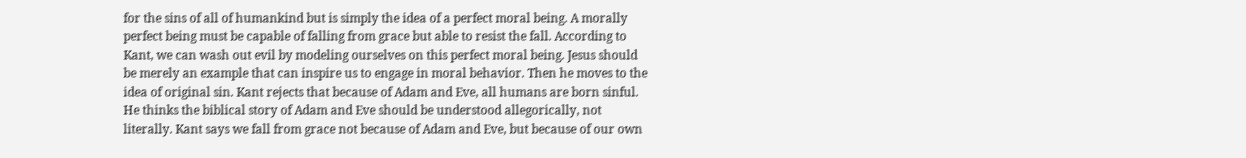for the sins of all of humankind but is simply the idea of a perfect moral being. A morally perfect being must be capable of falling from grace but able to resist the fall. According to Kant, we can wash out evil by modeling ourselves on this perfect moral being. Jesus should be merely an example that can inspire us to engage in moral behavior. Then he moves to the idea of original sin. Kant rejects that because of Adam and Eve, all humans are born sinful. He thinks the biblical story of Adam and Eve should be understood allegorically, not literally. Kant says we fall from grace not because of Adam and Eve, but because of our own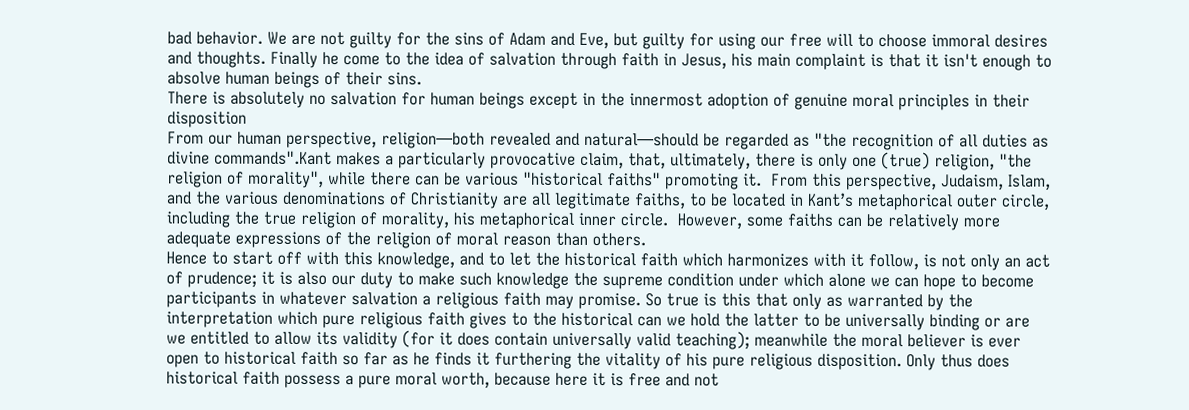bad behavior. We are not guilty for the sins of Adam and Eve, but guilty for using our free will to choose immoral desires and thoughts. Finally he come to the idea of salvation through faith in Jesus, his main complaint is that it isn't enough to absolve human beings of their sins.
There is absolutely no salvation for human beings except in the innermost adoption of genuine moral principles in their disposition
From our human perspective, religion—both revealed and natural—should be regarded as "the recognition of all duties as divine commands".Kant makes a particularly provocative claim, that, ultimately, there is only one (true) religion, "the religion of morality", while there can be various "historical faiths" promoting it.  From this perspective, Judaism, Islam, and the various denominations of Christianity are all legitimate faiths, to be located in Kant’s metaphorical outer circle, including the true religion of morality, his metaphorical inner circle.  However, some faiths can be relatively more adequate expressions of the religion of moral reason than others.
Hence to start off with this knowledge, and to let the historical faith which harmonizes with it follow, is not only an act of prudence; it is also our duty to make such knowledge the supreme condition under which alone we can hope to become participants in whatever salvation a religious faith may promise. So true is this that only as warranted by the interpretation which pure religious faith gives to the historical can we hold the latter to be universally binding or are we entitled to allow its validity (for it does contain universally valid teaching); meanwhile the moral believer is ever open to historical faith so far as he finds it furthering the vitality of his pure religious disposition. Only thus does historical faith possess a pure moral worth, because here it is free and not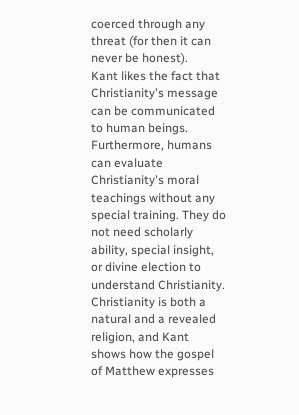coerced through any threat (for then it can never be honest).
Kant likes the fact that Christianity's message can be communicated to human beings. Furthermore, humans can evaluate Christianity's moral teachings without any special training. They do not need scholarly ability, special insight, or divine election to understand Christianity. Christianity is both a natural and a revealed religion, and Kant shows how the gospel of Matthew expresses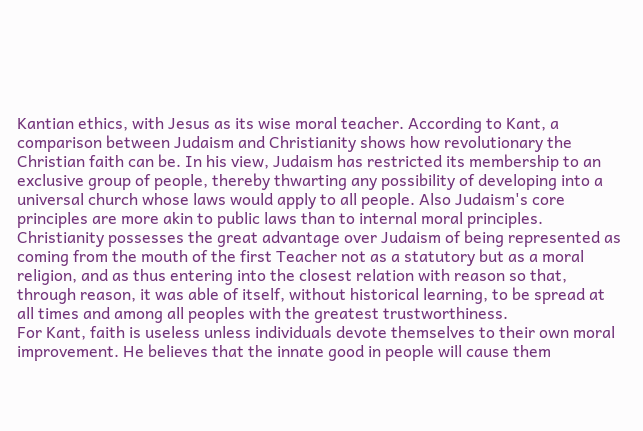Kantian ethics, with Jesus as its wise moral teacher. According to Kant, a comparison between Judaism and Christianity shows how revolutionary the Christian faith can be. In his view, Judaism has restricted its membership to an exclusive group of people, thereby thwarting any possibility of developing into a universal church whose laws would apply to all people. Also Judaism's core principles are more akin to public laws than to internal moral principles.
Christianity possesses the great advantage over Judaism of being represented as coming from the mouth of the first Teacher not as a statutory but as a moral religion, and as thus entering into the closest relation with reason so that, through reason, it was able of itself, without historical learning, to be spread at all times and among all peoples with the greatest trustworthiness.
For Kant, faith is useless unless individuals devote themselves to their own moral improvement. He believes that the innate good in people will cause them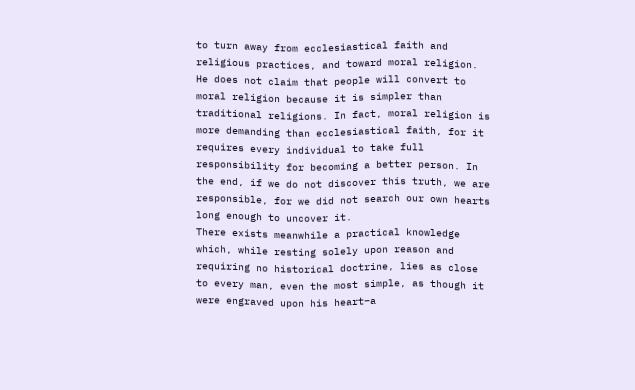to turn away from ecclesiastical faith and religious practices, and toward moral religion. He does not claim that people will convert to moral religion because it is simpler than traditional religions. In fact, moral religion is more demanding than ecclesiastical faith, for it requires every individual to take full responsibility for becoming a better person. In the end, if we do not discover this truth, we are responsible, for we did not search our own hearts long enough to uncover it.
There exists meanwhile a practical knowledge which, while resting solely upon reason and requiring no historical doctrine, lies as close to every man, even the most simple, as though it were engraved upon his heart–a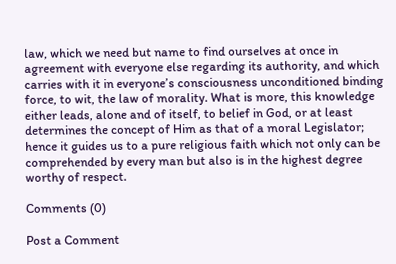law, which we need but name to find ourselves at once in agreement with everyone else regarding its authority, and which carries with it in everyone’s consciousness unconditioned binding force, to wit, the law of morality. What is more, this knowledge either leads, alone and of itself, to belief in God, or at least determines the concept of Him as that of a moral Legislator; hence it guides us to a pure religious faith which not only can be comprehended by every man but also is in the highest degree worthy of respect.

Comments (0)

Post a Comment